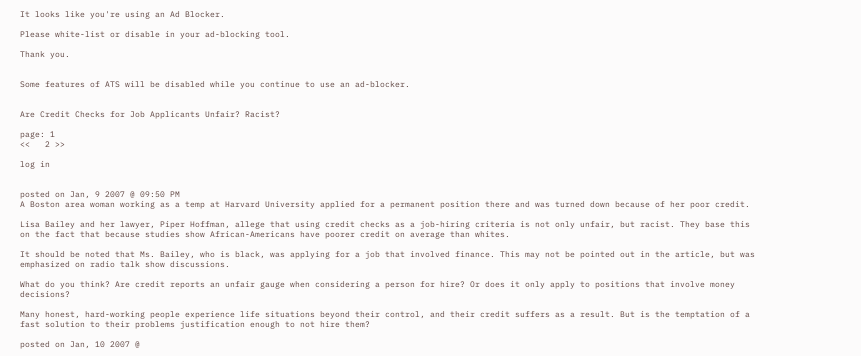It looks like you're using an Ad Blocker.

Please white-list or disable in your ad-blocking tool.

Thank you.


Some features of ATS will be disabled while you continue to use an ad-blocker.


Are Credit Checks for Job Applicants Unfair? Racist?

page: 1
<<   2 >>

log in


posted on Jan, 9 2007 @ 09:50 PM
A Boston area woman working as a temp at Harvard University applied for a permanent position there and was turned down because of her poor credit.

Lisa Bailey and her lawyer, Piper Hoffman, allege that using credit checks as a job-hiring criteria is not only unfair, but racist. They base this on the fact that because studies show African-Americans have poorer credit on average than whites.

It should be noted that Ms. Bailey, who is black, was applying for a job that involved finance. This may not be pointed out in the article, but was emphasized on radio talk show discussions.

What do you think? Are credit reports an unfair gauge when considering a person for hire? Or does it only apply to positions that involve money decisions?

Many honest, hard-working people experience life situations beyond their control, and their credit suffers as a result. But is the temptation of a fast solution to their problems justification enough to not hire them?

posted on Jan, 10 2007 @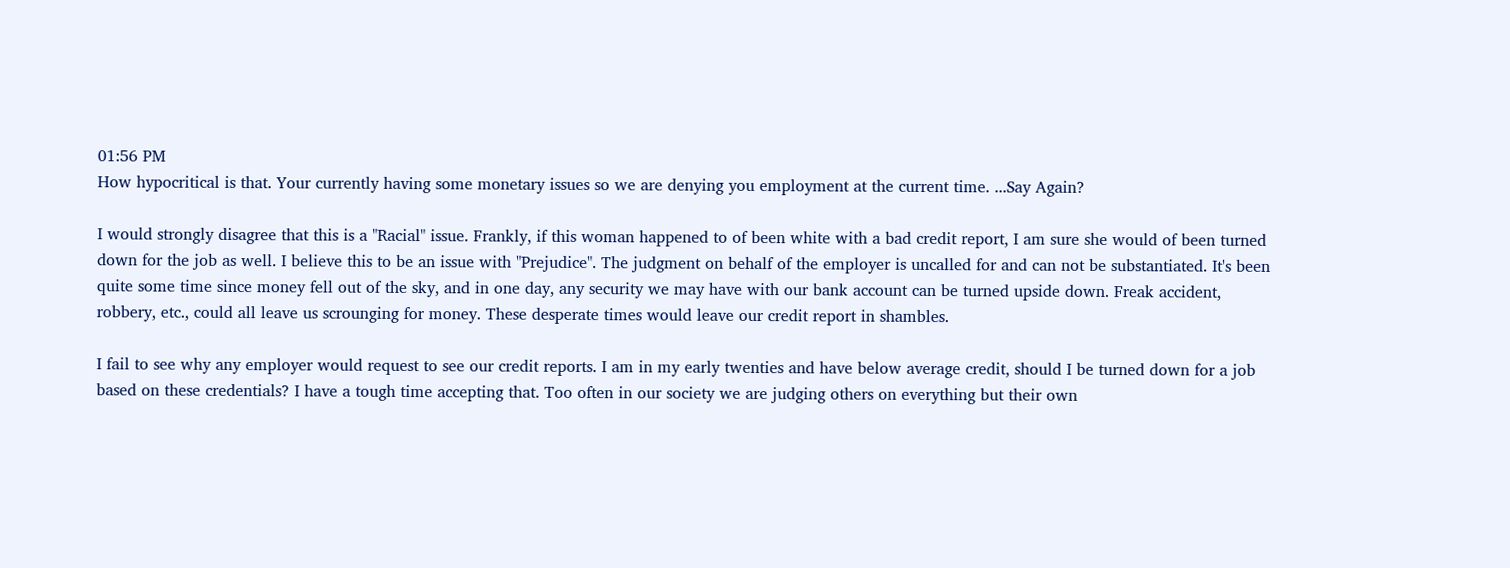01:56 PM
How hypocritical is that. Your currently having some monetary issues so we are denying you employment at the current time. ...Say Again?

I would strongly disagree that this is a "Racial" issue. Frankly, if this woman happened to of been white with a bad credit report, I am sure she would of been turned down for the job as well. I believe this to be an issue with "Prejudice". The judgment on behalf of the employer is uncalled for and can not be substantiated. It's been quite some time since money fell out of the sky, and in one day, any security we may have with our bank account can be turned upside down. Freak accident, robbery, etc., could all leave us scrounging for money. These desperate times would leave our credit report in shambles.

I fail to see why any employer would request to see our credit reports. I am in my early twenties and have below average credit, should I be turned down for a job based on these credentials? I have a tough time accepting that. Too often in our society we are judging others on everything but their own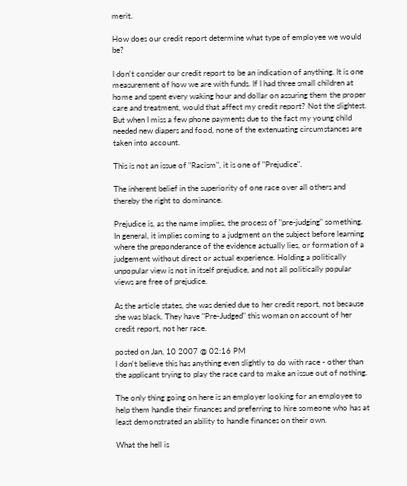merit.

How does our credit report determine what type of employee we would be?

I don't consider our credit report to be an indication of anything. It is one measurement of how we are with funds. If I had three small children at home and spent every waking hour and dollar on assuring them the proper care and treatment, would that affect my credit report? Not the slightest. But when I miss a few phone payments due to the fact my young child needed new diapers and food, none of the extenuating circumstances are taken into account.

This is not an issue of "Racism", it is one of "Prejudice".

The inherent belief in the superiority of one race over all others and thereby the right to dominance.

Prejudice is, as the name implies, the process of "pre-judging" something. In general, it implies coming to a judgment on the subject before learning where the preponderance of the evidence actually lies, or formation of a judgement without direct or actual experience. Holding a politically unpopular view is not in itself prejudice, and not all politically popular views are free of prejudice.

As the article states, she was denied due to her credit report, not because she was black. They have "Pre-Judged" this woman on account of her credit report, not her race.

posted on Jan, 10 2007 @ 02:16 PM
I don't believe this has anything even slightly to do with race - other than the applicant trying to play the race card to make an issue out of nothing.

The only thing going on here is an employer looking for an employee to help them handle their finances and preferring to hire someone who has at least demonstrated an ability to handle finances on their own.

What the hell is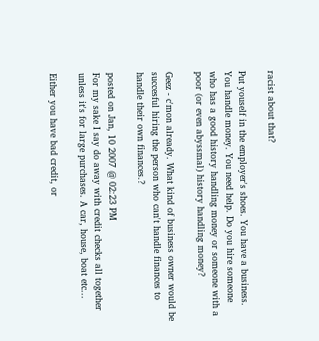racist about that?

Put youself in the employer's shoes. You have a business. You handle money. You need help. Do you hire someone who has a good history handling money or someone with a poor (or even abyssmal) history handling money?

Geez - c'mon already. What kind of business owner would be succesful hiring the person who can't handle finances to handle their own finances.?

posted on Jan, 10 2007 @ 02:23 PM
For my sake I say do away with credit checks all together unless it's for large purchases. A car, house, boat etc...

Either you have bad credit, or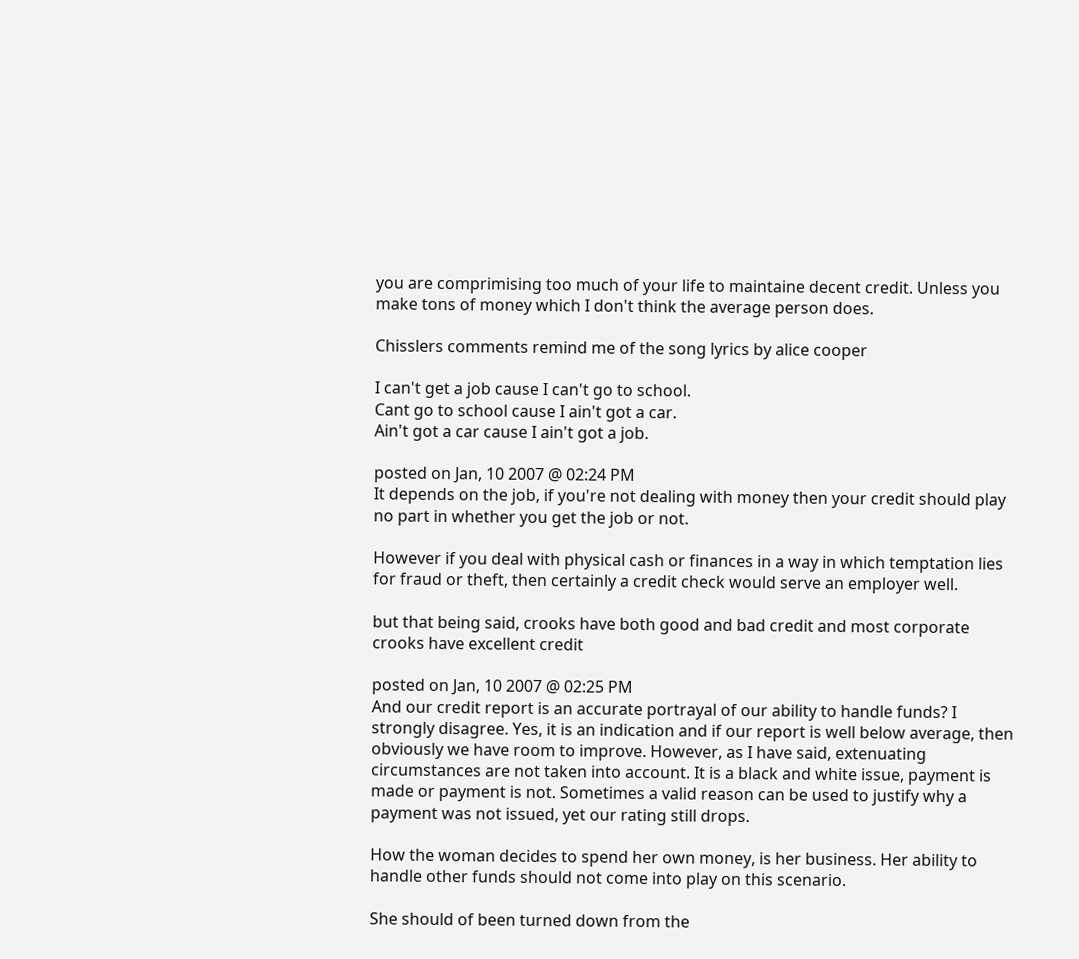you are comprimising too much of your life to maintaine decent credit. Unless you make tons of money which I don't think the average person does.

Chisslers comments remind me of the song lyrics by alice cooper

I can't get a job cause I can't go to school.
Cant go to school cause I ain't got a car.
Ain't got a car cause I ain't got a job.

posted on Jan, 10 2007 @ 02:24 PM
It depends on the job, if you're not dealing with money then your credit should play no part in whether you get the job or not.

However if you deal with physical cash or finances in a way in which temptation lies for fraud or theft, then certainly a credit check would serve an employer well.

but that being said, crooks have both good and bad credit and most corporate crooks have excellent credit

posted on Jan, 10 2007 @ 02:25 PM
And our credit report is an accurate portrayal of our ability to handle funds? I strongly disagree. Yes, it is an indication and if our report is well below average, then obviously we have room to improve. However, as I have said, extenuating circumstances are not taken into account. It is a black and white issue, payment is made or payment is not. Sometimes a valid reason can be used to justify why a payment was not issued, yet our rating still drops.

How the woman decides to spend her own money, is her business. Her ability to handle other funds should not come into play on this scenario.

She should of been turned down from the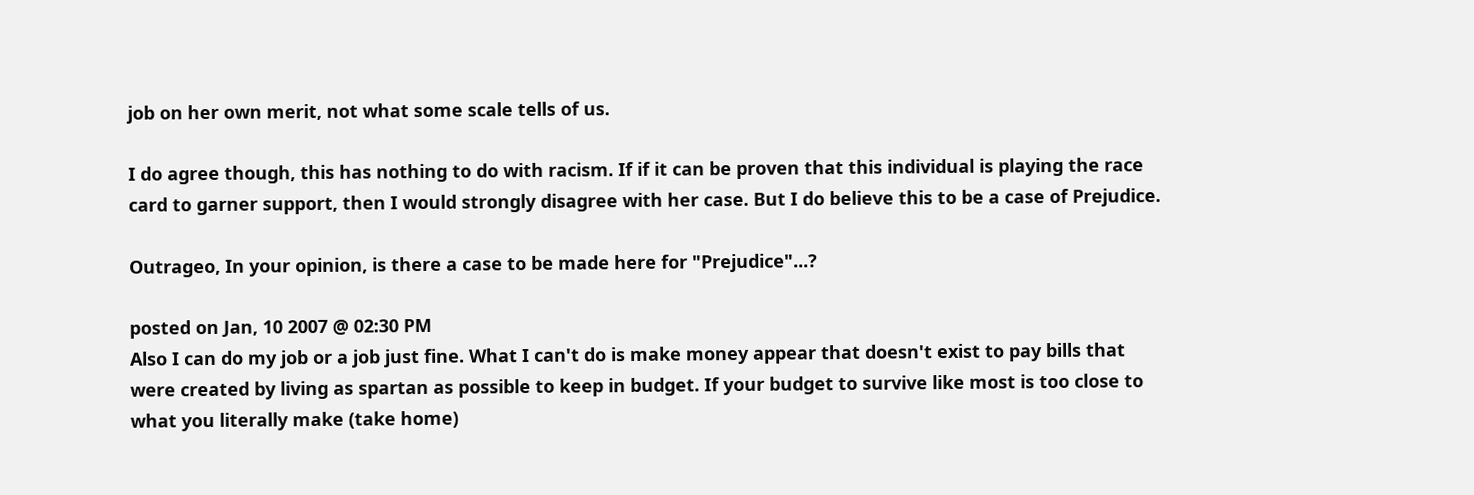job on her own merit, not what some scale tells of us.

I do agree though, this has nothing to do with racism. If if it can be proven that this individual is playing the race card to garner support, then I would strongly disagree with her case. But I do believe this to be a case of Prejudice.

Outrageo, In your opinion, is there a case to be made here for "Prejudice"...?

posted on Jan, 10 2007 @ 02:30 PM
Also I can do my job or a job just fine. What I can't do is make money appear that doesn't exist to pay bills that were created by living as spartan as possible to keep in budget. If your budget to survive like most is too close to what you literally make (take home)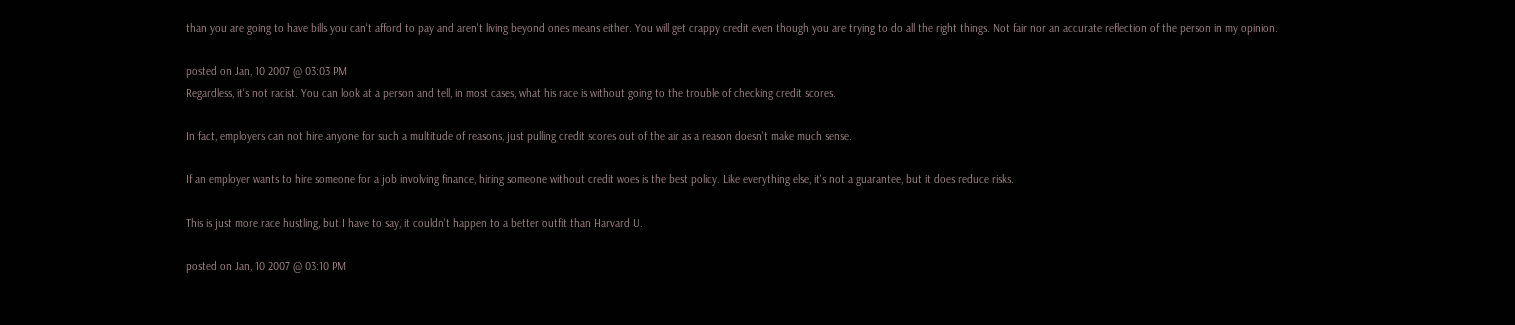than you are going to have bills you can't afford to pay and aren't living beyond ones means either. You will get crappy credit even though you are trying to do all the right things. Not fair nor an accurate reflection of the person in my opinion.

posted on Jan, 10 2007 @ 03:03 PM
Regardless, it's not racist. You can look at a person and tell, in most cases, what his race is without going to the trouble of checking credit scores.

In fact, employers can not hire anyone for such a multitude of reasons, just pulling credit scores out of the air as a reason doesn't make much sense.

If an employer wants to hire someone for a job involving finance, hiring someone without credit woes is the best policy. Like everything else, it's not a guarantee, but it does reduce risks.

This is just more race hustling, but I have to say, it couldn't happen to a better outfit than Harvard U.

posted on Jan, 10 2007 @ 03:10 PM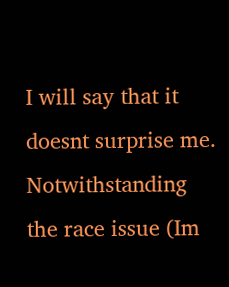I will say that it doesnt surprise me. Notwithstanding the race issue (Im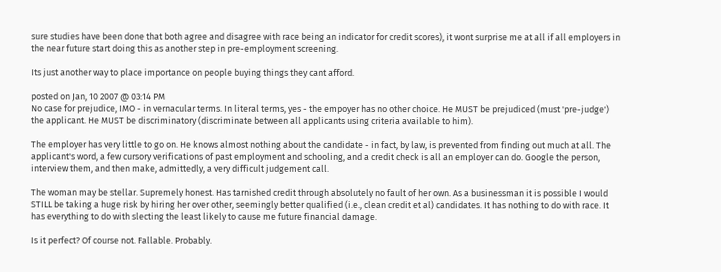sure studies have been done that both agree and disagree with race being an indicator for credit scores), it wont surprise me at all if all employers in the near future start doing this as another step in pre-employment screening.

Its just another way to place importance on people buying things they cant afford.

posted on Jan, 10 2007 @ 03:14 PM
No case for prejudice, IMO - in vernacular terms. In literal terms, yes - the empoyer has no other choice. He MUST be prejudiced (must 'pre-judge') the applicant. He MUST be discriminatory (discriminate between all applicants using criteria available to him).

The employer has very little to go on. He knows almost nothing about the candidate - in fact, by law, is prevented from finding out much at all. The applicant's word, a few cursory verifications of past employment and schooling, and a credit check is all an employer can do. Google the person, interview them, and then make, admittedly, a very difficult judgement call.

The woman may be stellar. Supremely honest. Has tarnished credit through absolutely no fault of her own. As a businessman it is possible I would STILL be taking a huge risk by hiring her over other, seemingly better qualified (i.e., clean credit et al) candidates. It has nothing to do with race. It has everything to do with slecting the least likely to cause me future financial damage.

Is it perfect? Of course not. Fallable. Probably.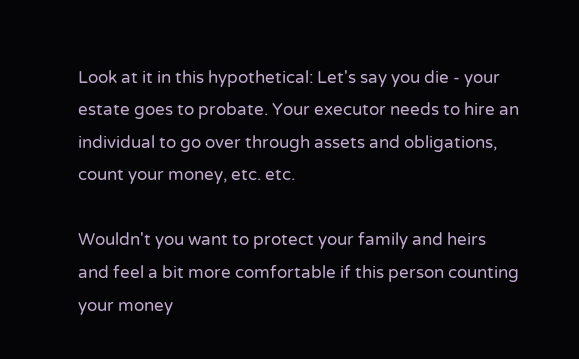Look at it in this hypothetical: Let's say you die - your estate goes to probate. Your executor needs to hire an individual to go over through assets and obligations, count your money, etc. etc.

Wouldn't you want to protect your family and heirs and feel a bit more comfortable if this person counting your money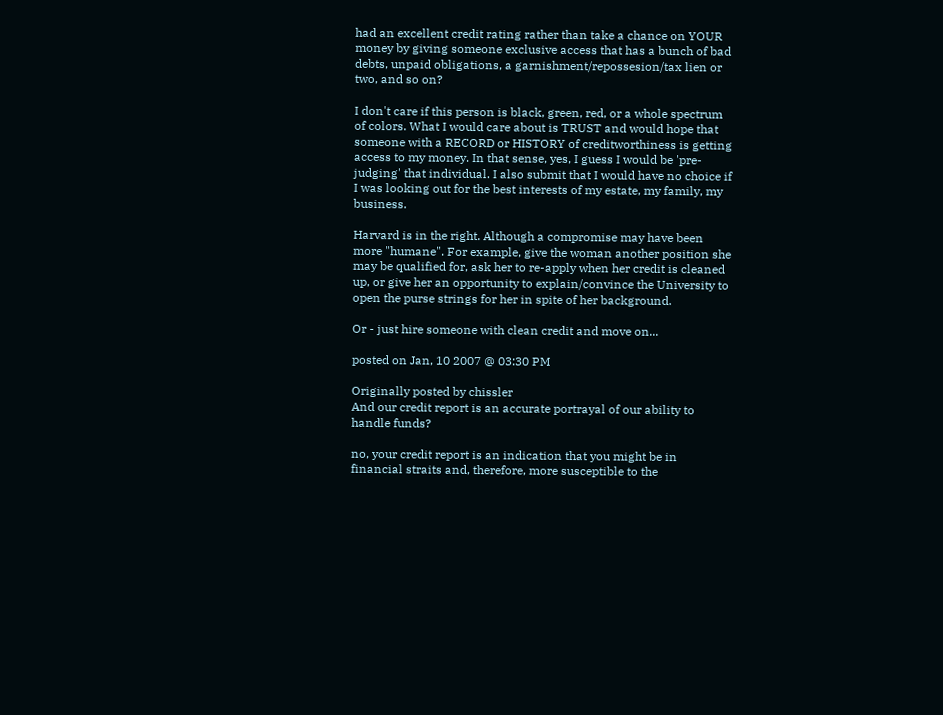had an excellent credit rating rather than take a chance on YOUR money by giving someone exclusive access that has a bunch of bad debts, unpaid obligations, a garnishment/repossesion/tax lien or two, and so on?

I don't care if this person is black, green, red, or a whole spectrum of colors. What I would care about is TRUST and would hope that someone with a RECORD or HISTORY of creditworthiness is getting access to my money. In that sense, yes, I guess I would be 'pre-judging' that individual. I also submit that I would have no choice if I was looking out for the best interests of my estate, my family, my business.

Harvard is in the right. Although a compromise may have been more "humane". For example, give the woman another position she may be qualified for, ask her to re-apply when her credit is cleaned up, or give her an opportunity to explain/convince the University to open the purse strings for her in spite of her background.

Or - just hire someone with clean credit and move on...

posted on Jan, 10 2007 @ 03:30 PM

Originally posted by chissler
And our credit report is an accurate portrayal of our ability to handle funds?

no, your credit report is an indication that you might be in financial straits and, therefore, more susceptible to the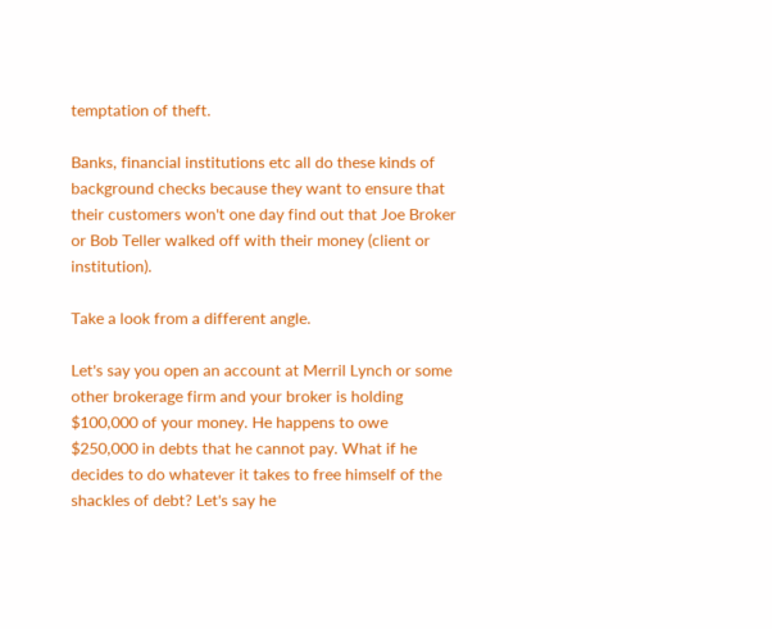temptation of theft.

Banks, financial institutions etc all do these kinds of background checks because they want to ensure that their customers won't one day find out that Joe Broker or Bob Teller walked off with their money (client or institution).

Take a look from a different angle.

Let's say you open an account at Merril Lynch or some other brokerage firm and your broker is holding $100,000 of your money. He happens to owe $250,000 in debts that he cannot pay. What if he decides to do whatever it takes to free himself of the shackles of debt? Let's say he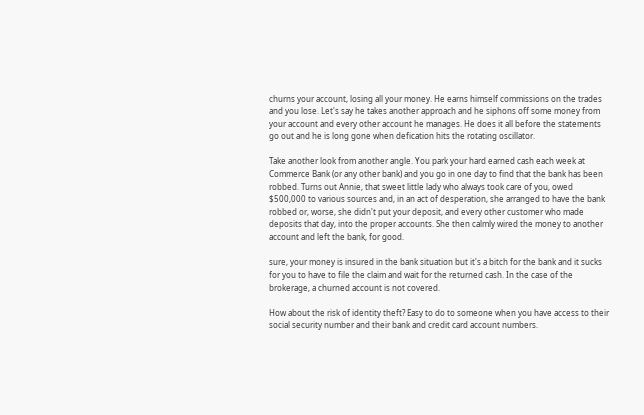churns your account, losing all your money. He earns himself commissions on the trades and you lose. Let's say he takes another approach and he siphons off some money from your account and every other account he manages. He does it all before the statements go out and he is long gone when defication hits the rotating oscillator.

Take another look from another angle. You park your hard earned cash each week at Commerce Bank (or any other bank) and you go in one day to find that the bank has been robbed. Turns out Annie, that sweet little lady who always took care of you, owed $500,000 to various sources and, in an act of desperation, she arranged to have the bank robbed or, worse, she didn't put your deposit, and every other customer who made deposits that day, into the proper accounts. She then calmly wired the money to another account and left the bank, for good.

sure, your money is insured in the bank situation but it's a bitch for the bank and it sucks for you to have to file the claim and wait for the returned cash. In the case of the brokerage, a churned account is not covered.

How about the risk of identity theft? Easy to do to someone when you have access to their social security number and their bank and credit card account numbers.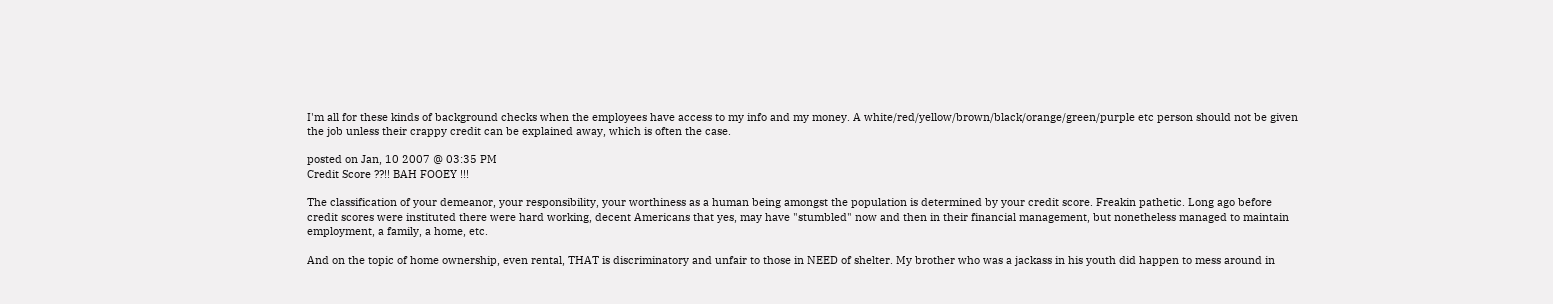I'm all for these kinds of background checks when the employees have access to my info and my money. A white/red/yellow/brown/black/orange/green/purple etc person should not be given the job unless their crappy credit can be explained away, which is often the case.

posted on Jan, 10 2007 @ 03:35 PM
Credit Score ??!! BAH FOOEY !!!

The classification of your demeanor, your responsibility, your worthiness as a human being amongst the population is determined by your credit score. Freakin pathetic. Long ago before credit scores were instituted there were hard working, decent Americans that yes, may have "stumbled" now and then in their financial management, but nonetheless managed to maintain employment, a family, a home, etc.

And on the topic of home ownership, even rental, THAT is discriminatory and unfair to those in NEED of shelter. My brother who was a jackass in his youth did happen to mess around in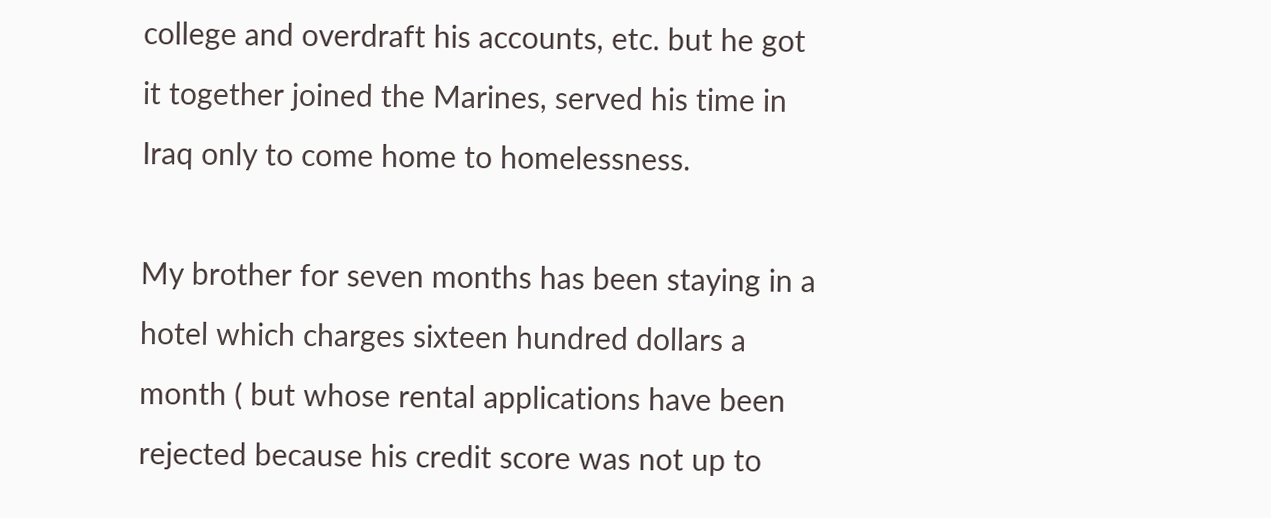college and overdraft his accounts, etc. but he got it together joined the Marines, served his time in Iraq only to come home to homelessness.

My brother for seven months has been staying in a hotel which charges sixteen hundred dollars a month ( but whose rental applications have been rejected because his credit score was not up to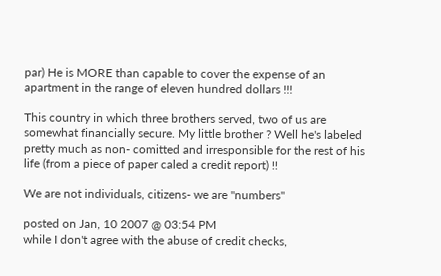par) He is MORE than capable to cover the expense of an apartment in the range of eleven hundred dollars !!!

This country in which three brothers served, two of us are somewhat financially secure. My little brother ? Well he's labeled pretty much as non- comitted and irresponsible for the rest of his life (from a piece of paper caled a credit report) !!

We are not individuals, citizens- we are "numbers"

posted on Jan, 10 2007 @ 03:54 PM
while I don't agree with the abuse of credit checks,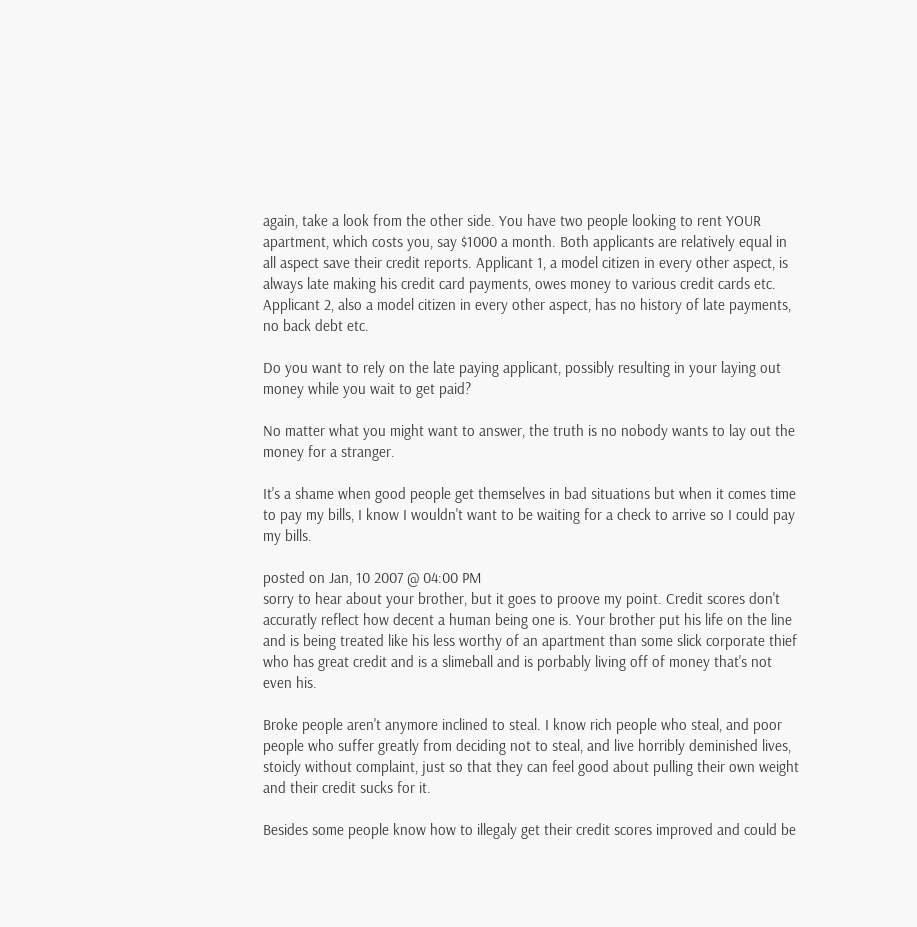again, take a look from the other side. You have two people looking to rent YOUR apartment, which costs you, say $1000 a month. Both applicants are relatively equal in all aspect save their credit reports. Applicant 1, a model citizen in every other aspect, is always late making his credit card payments, owes money to various credit cards etc. Applicant 2, also a model citizen in every other aspect, has no history of late payments, no back debt etc.

Do you want to rely on the late paying applicant, possibly resulting in your laying out money while you wait to get paid?

No matter what you might want to answer, the truth is no nobody wants to lay out the money for a stranger.

It's a shame when good people get themselves in bad situations but when it comes time to pay my bills, I know I wouldn't want to be waiting for a check to arrive so I could pay my bills.

posted on Jan, 10 2007 @ 04:00 PM
sorry to hear about your brother, but it goes to proove my point. Credit scores don't accuratly reflect how decent a human being one is. Your brother put his life on the line and is being treated like his less worthy of an apartment than some slick corporate thief who has great credit and is a slimeball and is porbably living off of money that's not even his.

Broke people aren't anymore inclined to steal. I know rich people who steal, and poor people who suffer greatly from deciding not to steal, and live horribly deminished lives, stoicly without complaint, just so that they can feel good about pulling their own weight and their credit sucks for it.

Besides some people know how to illegaly get their credit scores improved and could be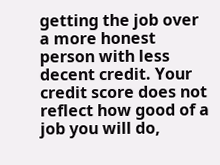getting the job over a more honest person with less decent credit. Your credit score does not reflect how good of a job you will do,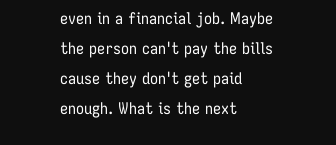even in a financial job. Maybe the person can't pay the bills cause they don't get paid enough. What is the next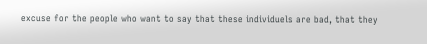excuse for the people who want to say that these individuels are bad, that they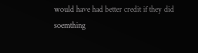would have had better credit if they did soemthing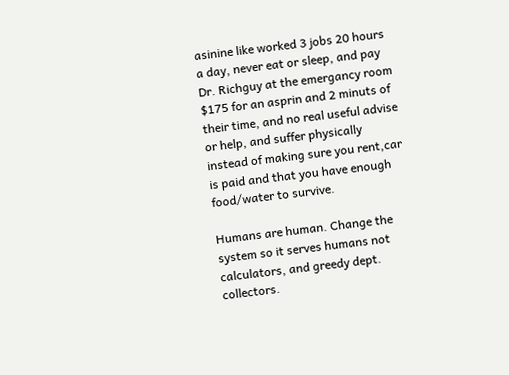asinine like worked 3 jobs 20 hours a day, never eat or sleep, and pay Dr. Richguy at the emergancy room $175 for an asprin and 2 minuts of their time, and no real useful advise or help, and suffer physically instead of making sure you rent,car is paid and that you have enough food/water to survive.

Humans are human. Change the system so it serves humans not calculators, and greedy dept. collectors.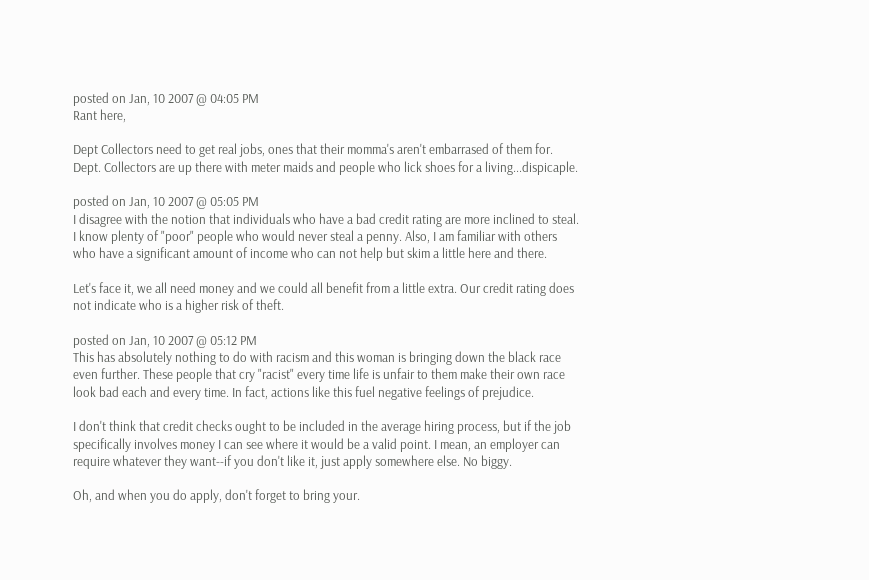posted on Jan, 10 2007 @ 04:05 PM
Rant here,

Dept Collectors need to get real jobs, ones that their momma's aren't embarrased of them for. Dept. Collectors are up there with meter maids and people who lick shoes for a living...dispicaple.

posted on Jan, 10 2007 @ 05:05 PM
I disagree with the notion that individuals who have a bad credit rating are more inclined to steal. I know plenty of "poor" people who would never steal a penny. Also, I am familiar with others who have a significant amount of income who can not help but skim a little here and there.

Let's face it, we all need money and we could all benefit from a little extra. Our credit rating does not indicate who is a higher risk of theft.

posted on Jan, 10 2007 @ 05:12 PM
This has absolutely nothing to do with racism and this woman is bringing down the black race even further. These people that cry "racist" every time life is unfair to them make their own race look bad each and every time. In fact, actions like this fuel negative feelings of prejudice.

I don't think that credit checks ought to be included in the average hiring process, but if the job specifically involves money I can see where it would be a valid point. I mean, an employer can require whatever they want--if you don't like it, just apply somewhere else. No biggy.

Oh, and when you do apply, don't forget to bring your.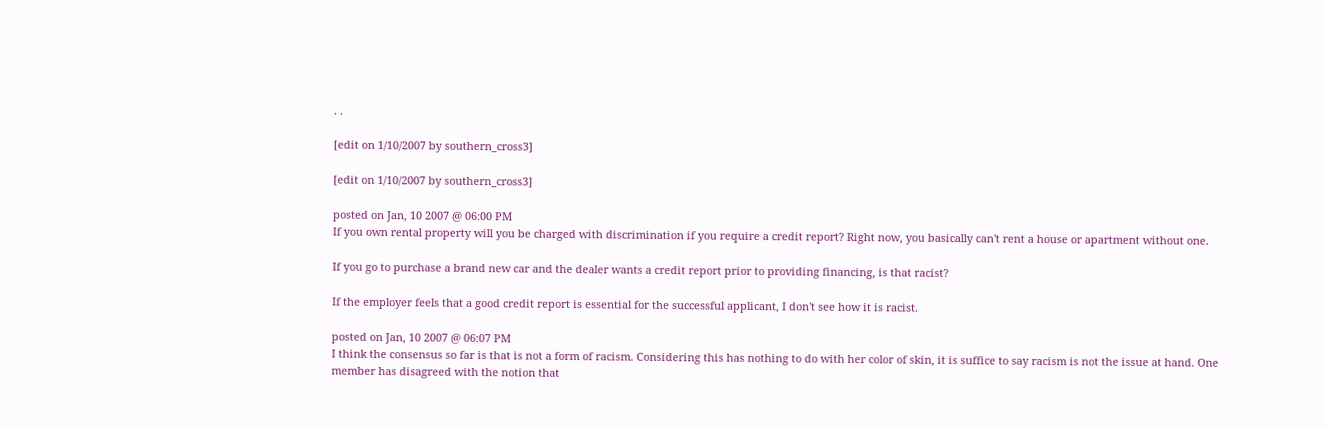. .

[edit on 1/10/2007 by southern_cross3]

[edit on 1/10/2007 by southern_cross3]

posted on Jan, 10 2007 @ 06:00 PM
If you own rental property will you be charged with discrimination if you require a credit report? Right now, you basically can't rent a house or apartment without one.

If you go to purchase a brand new car and the dealer wants a credit report prior to providing financing, is that racist?

If the employer feels that a good credit report is essential for the successful applicant, I don't see how it is racist.

posted on Jan, 10 2007 @ 06:07 PM
I think the consensus so far is that is not a form of racism. Considering this has nothing to do with her color of skin, it is suffice to say racism is not the issue at hand. One member has disagreed with the notion that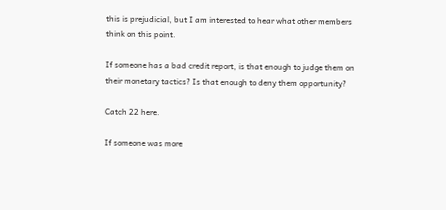this is prejudicial, but I am interested to hear what other members think on this point.

If someone has a bad credit report, is that enough to judge them on their monetary tactics? Is that enough to deny them opportunity?

Catch 22 here.

If someone was more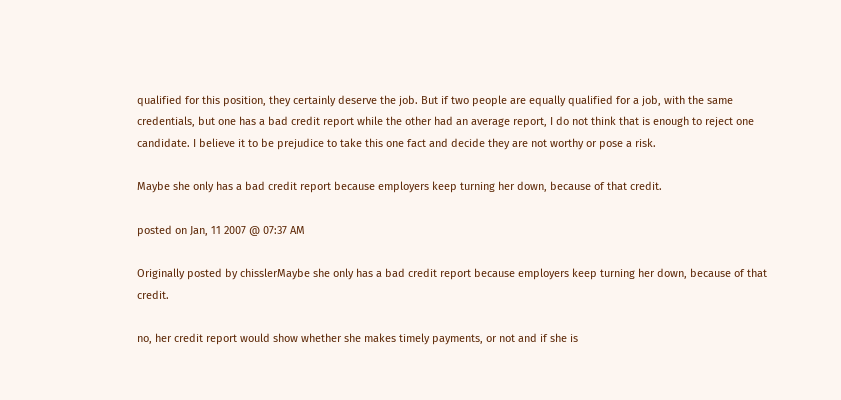qualified for this position, they certainly deserve the job. But if two people are equally qualified for a job, with the same credentials, but one has a bad credit report while the other had an average report, I do not think that is enough to reject one candidate. I believe it to be prejudice to take this one fact and decide they are not worthy or pose a risk.

Maybe she only has a bad credit report because employers keep turning her down, because of that credit.

posted on Jan, 11 2007 @ 07:37 AM

Originally posted by chisslerMaybe she only has a bad credit report because employers keep turning her down, because of that credit.

no, her credit report would show whether she makes timely payments, or not and if she is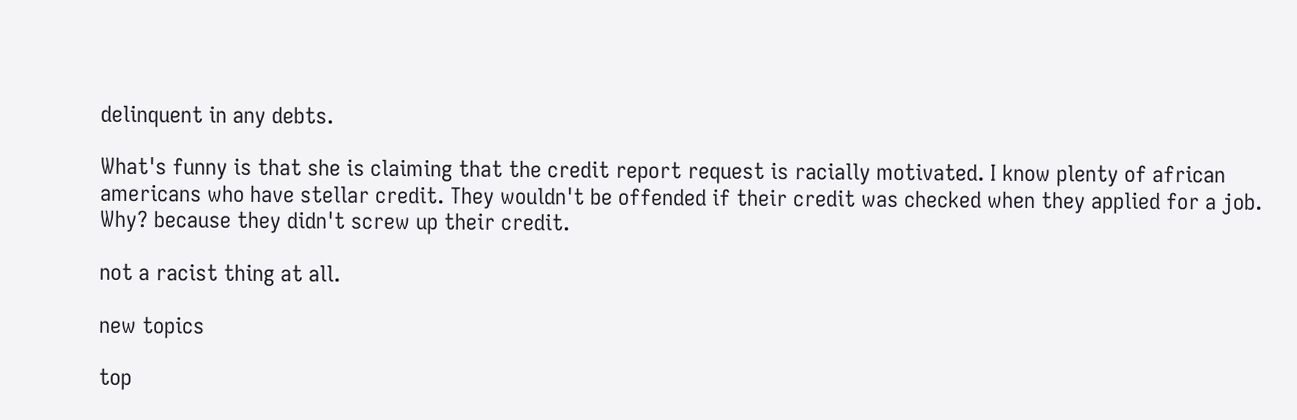delinquent in any debts.

What's funny is that she is claiming that the credit report request is racially motivated. I know plenty of african americans who have stellar credit. They wouldn't be offended if their credit was checked when they applied for a job. Why? because they didn't screw up their credit.

not a racist thing at all.

new topics

top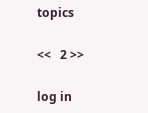topics

<<   2 >>

log in